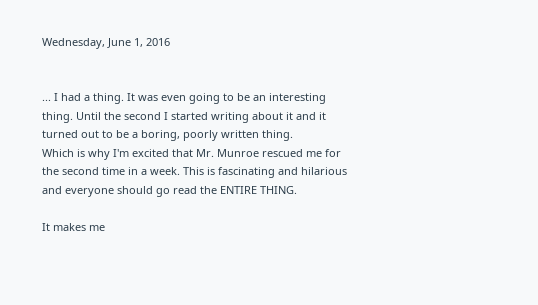Wednesday, June 1, 2016


... I had a thing. It was even going to be an interesting thing. Until the second I started writing about it and it turned out to be a boring, poorly written thing.
Which is why I'm excited that Mr. Munroe rescued me for the second time in a week. This is fascinating and hilarious and everyone should go read the ENTIRE THING.

It makes me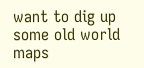want to dig up some old world maps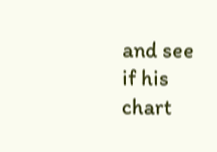and see if his chart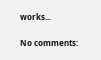works...

No comments: